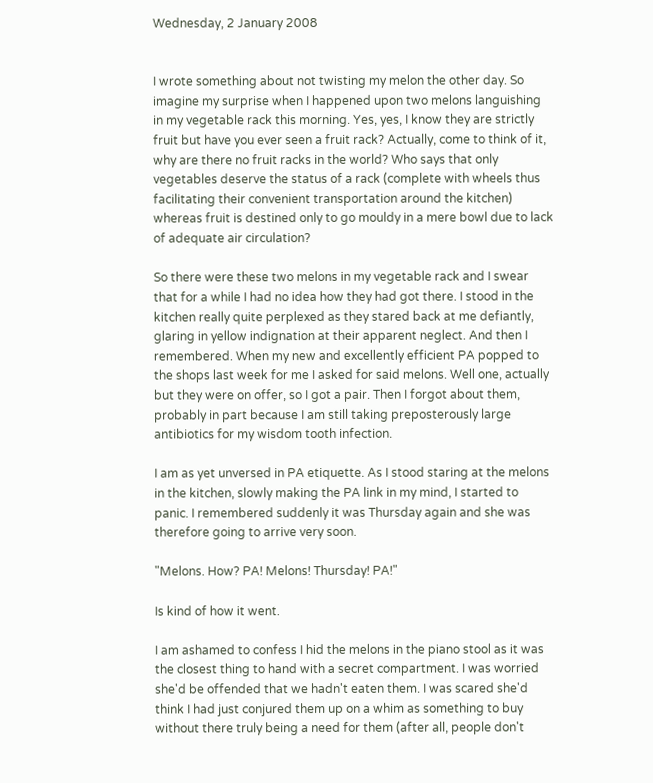Wednesday, 2 January 2008


I wrote something about not twisting my melon the other day. So imagine my surprise when I happened upon two melons languishing in my vegetable rack this morning. Yes, yes, I know they are strictly fruit but have you ever seen a fruit rack? Actually, come to think of it, why are there no fruit racks in the world? Who says that only vegetables deserve the status of a rack (complete with wheels thus facilitating their convenient transportation around the kitchen) whereas fruit is destined only to go mouldy in a mere bowl due to lack of adequate air circulation?

So there were these two melons in my vegetable rack and I swear that for a while I had no idea how they had got there. I stood in the kitchen really quite perplexed as they stared back at me defiantly, glaring in yellow indignation at their apparent neglect. And then I remembered. When my new and excellently efficient PA popped to the shops last week for me I asked for said melons. Well one, actually but they were on offer, so I got a pair. Then I forgot about them, probably in part because I am still taking preposterously large antibiotics for my wisdom tooth infection.

I am as yet unversed in PA etiquette. As I stood staring at the melons in the kitchen, slowly making the PA link in my mind, I started to panic. I remembered suddenly it was Thursday again and she was therefore going to arrive very soon.

"Melons. How? PA! Melons! Thursday! PA!"

Is kind of how it went.

I am ashamed to confess I hid the melons in the piano stool as it was the closest thing to hand with a secret compartment. I was worried she'd be offended that we hadn't eaten them. I was scared she'd think I had just conjured them up on a whim as something to buy without there truly being a need for them (after all, people don't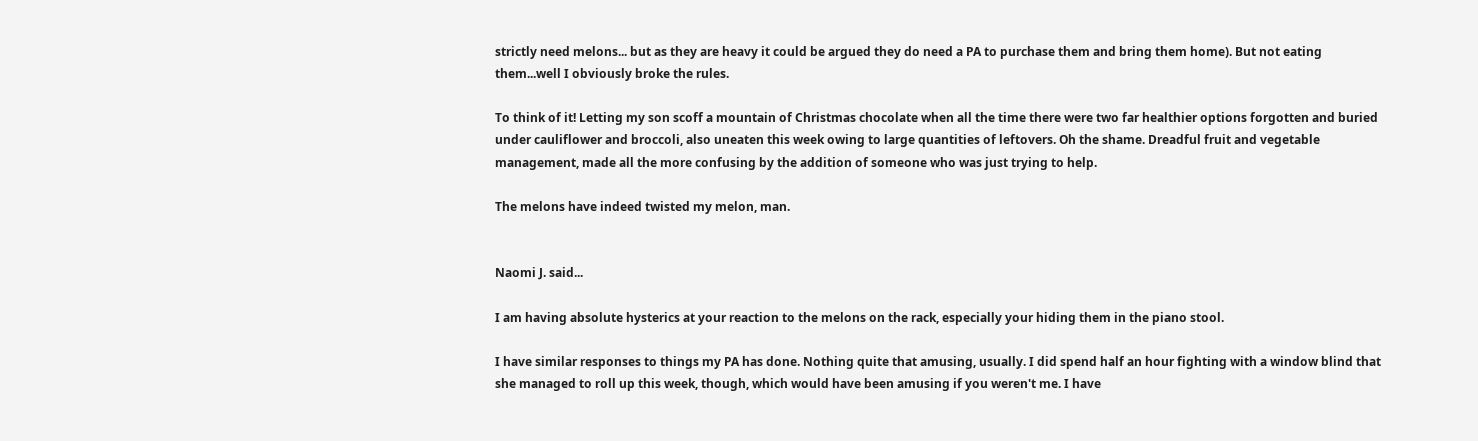strictly need melons... but as they are heavy it could be argued they do need a PA to purchase them and bring them home). But not eating them...well I obviously broke the rules.

To think of it! Letting my son scoff a mountain of Christmas chocolate when all the time there were two far healthier options forgotten and buried under cauliflower and broccoli, also uneaten this week owing to large quantities of leftovers. Oh the shame. Dreadful fruit and vegetable management, made all the more confusing by the addition of someone who was just trying to help.

The melons have indeed twisted my melon, man.


Naomi J. said...

I am having absolute hysterics at your reaction to the melons on the rack, especially your hiding them in the piano stool.

I have similar responses to things my PA has done. Nothing quite that amusing, usually. I did spend half an hour fighting with a window blind that she managed to roll up this week, though, which would have been amusing if you weren't me. I have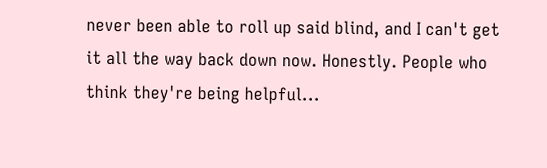never been able to roll up said blind, and I can't get it all the way back down now. Honestly. People who think they're being helpful...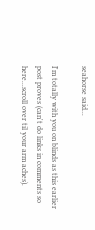seahorse said...

I'm totally with you on blinds as this earlier post proves (can't do links in comments so here...scroll over til your arm aches).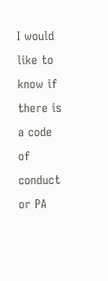I would like to know if there is a code of conduct or PA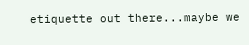etiquette out there...maybe we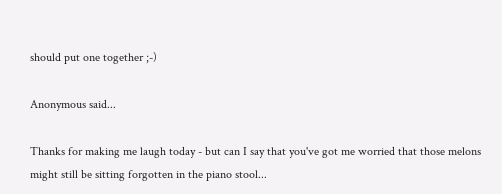should put one together ;-)

Anonymous said...

Thanks for making me laugh today - but can I say that you've got me worried that those melons might still be sitting forgotten in the piano stool...